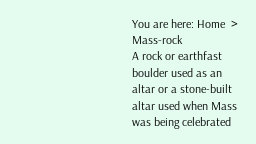You are here: Home  > Mass-rock
A rock or earthfast boulder used as an altar or a stone-built altar used when Mass was being celebrated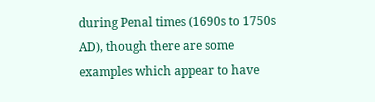during Penal times (1690s to 1750s AD), though there are some examples which appear to have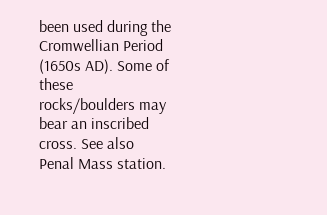been used during the Cromwellian Period (1650s AD). Some of these rocks/boulders may bear an inscribed cross. See also Penal Mass station.